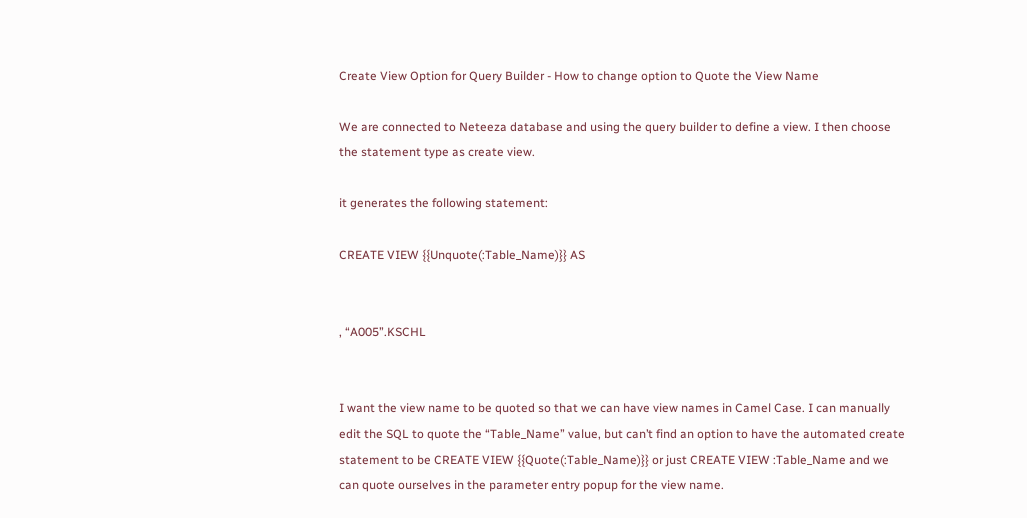Create View Option for Query Builder - How to change option to Quote the View Name

We are connected to Neteeza database and using the query builder to define a view. I then choose the statement type as create view.

it generates the following statement:

CREATE VIEW {{Unquote(:Table_Name)}} AS


, “A005”.KSCHL


I want the view name to be quoted so that we can have view names in Camel Case. I can manually edit the SQL to quote the “Table_Name” value, but can’t find an option to have the automated create statement to be CREATE VIEW {{Quote(:Table_Name)}} or just CREATE VIEW :Table_Name and we can quote ourselves in the parameter entry popup for the view name.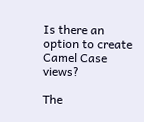Is there an option to create Camel Case views?

The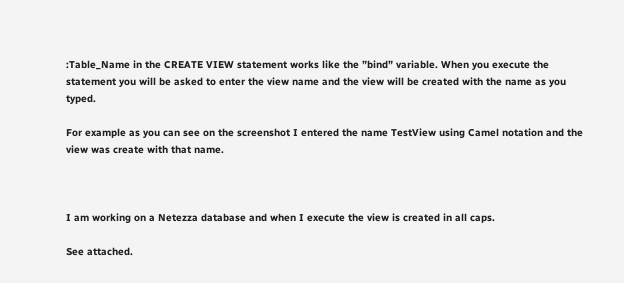:Table_Name in the CREATE VIEW statement works like the ”bind” variable. When you execute the statement you will be asked to enter the view name and the view will be created with the name as you typed.

For example as you can see on the screenshot I entered the name TestView using Camel notation and the view was create with that name.



I am working on a Netezza database and when I execute the view is created in all caps.

See attached.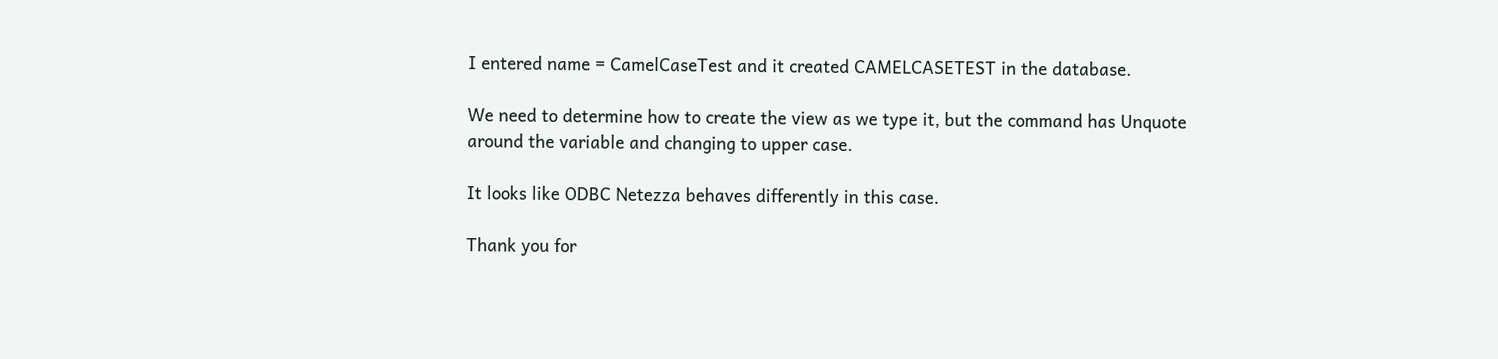I entered name = CamelCaseTest and it created CAMELCASETEST in the database.

We need to determine how to create the view as we type it, but the command has Unquote around the variable and changing to upper case.

It looks like ODBC Netezza behaves differently in this case.

Thank you for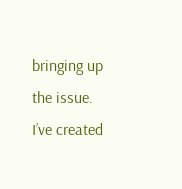bringing up the issue. I’ve created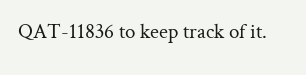QAT-11836 to keep track of it.